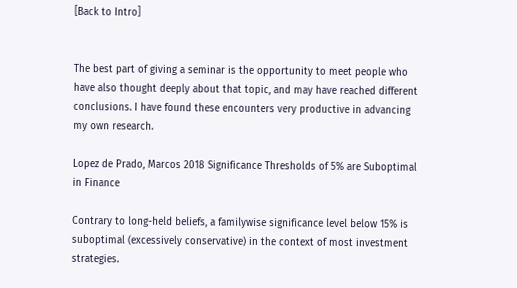[Back to Intro]


The best part of giving a seminar is the opportunity to meet people who have also thought deeply about that topic, and may have reached different conclusions. I have found these encounters very productive in advancing my own research.

Lopez de Prado, Marcos 2018 Significance Thresholds of 5% are Suboptimal in Finance

Contrary to long-held beliefs, a familywise significance level below 15% is suboptimal (excessively conservative) in the context of most investment strategies.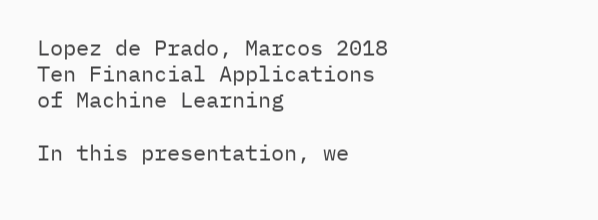Lopez de Prado, Marcos 2018 Ten Financial Applications of Machine Learning

In this presentation, we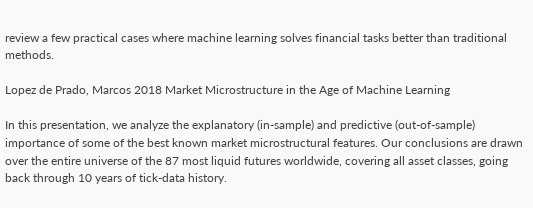review a few practical cases where machine learning solves financial tasks better than traditional methods.

Lopez de Prado, Marcos 2018 Market Microstructure in the Age of Machine Learning

In this presentation, we analyze the explanatory (in-sample) and predictive (out-of-sample) importance of some of the best known market microstructural features. Our conclusions are drawn over the entire universe of the 87 most liquid futures worldwide, covering all asset classes, going back through 10 years of tick-data history.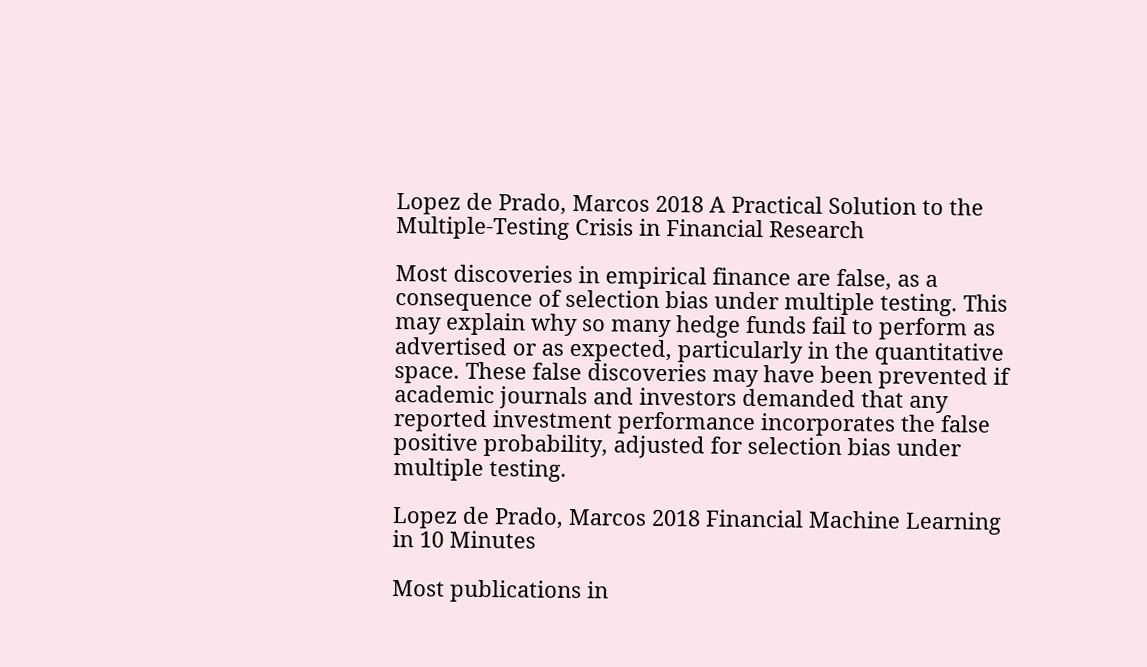Lopez de Prado, Marcos 2018 A Practical Solution to the Multiple-Testing Crisis in Financial Research

Most discoveries in empirical finance are false, as a consequence of selection bias under multiple testing. This may explain why so many hedge funds fail to perform as advertised or as expected, particularly in the quantitative space. These false discoveries may have been prevented if academic journals and investors demanded that any reported investment performance incorporates the false positive probability, adjusted for selection bias under multiple testing.

Lopez de Prado, Marcos 2018 Financial Machine Learning in 10 Minutes

Most publications in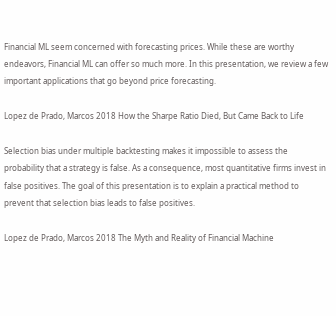Financial ML seem concerned with forecasting prices. While these are worthy endeavors, Financial ML can offer so much more. In this presentation, we review a few important applications that go beyond price forecasting.

Lopez de Prado, Marcos 2018 How the Sharpe Ratio Died, But Came Back to Life

Selection bias under multiple backtesting makes it impossible to assess the probability that a strategy is false. As a consequence, most quantitative firms invest in false positives. The goal of this presentation is to explain a practical method to prevent that selection bias leads to false positives.

Lopez de Prado, Marcos 2018 The Myth and Reality of Financial Machine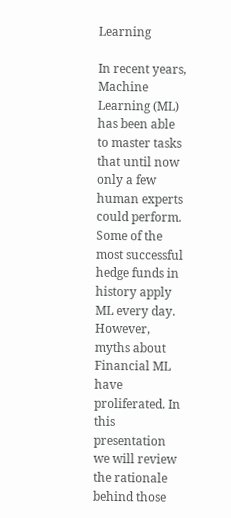Learning

In recent years, Machine Learning (ML) has been able to master tasks that until now only a few human experts could perform. Some of the most successful hedge funds in history apply ML every day. However, myths about Financial ML have proliferated. In this presentation we will review the rationale behind those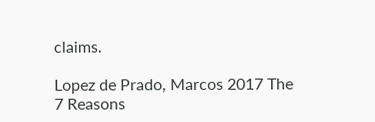claims.

Lopez de Prado, Marcos 2017 The 7 Reasons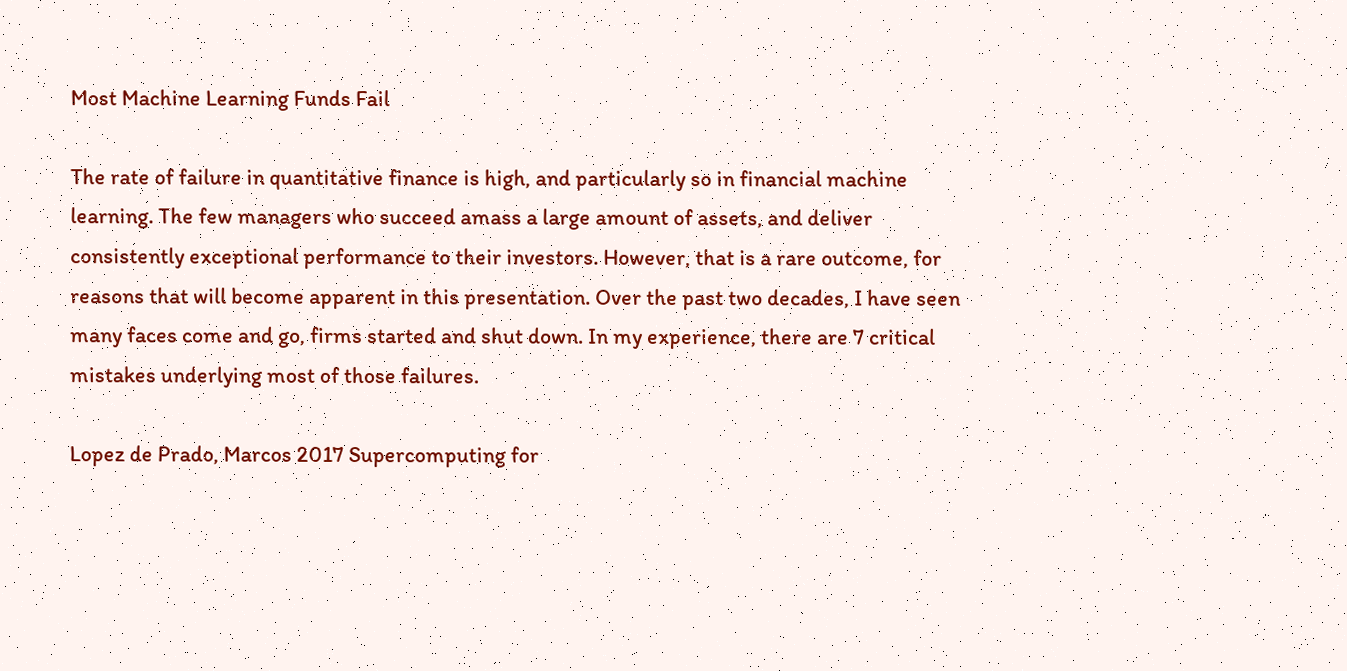Most Machine Learning Funds Fail

The rate of failure in quantitative finance is high, and particularly so in financial machine learning. The few managers who succeed amass a large amount of assets, and deliver consistently exceptional performance to their investors. However, that is a rare outcome, for reasons that will become apparent in this presentation. Over the past two decades, I have seen many faces come and go, firms started and shut down. In my experience, there are 7 critical mistakes underlying most of those failures.

Lopez de Prado, Marcos 2017 Supercomputing for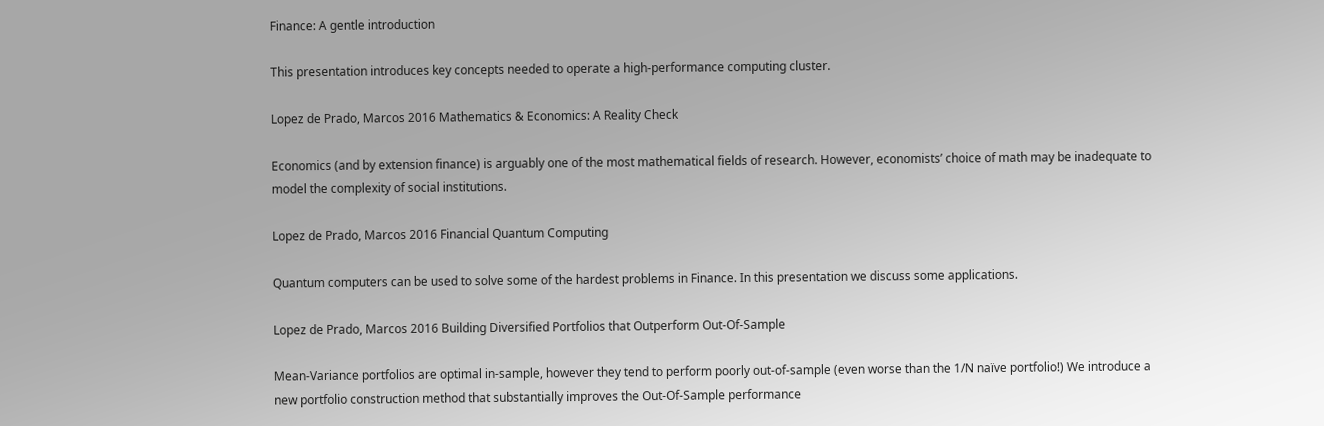Finance: A gentle introduction

This presentation introduces key concepts needed to operate a high-performance computing cluster.

Lopez de Prado, Marcos 2016 Mathematics & Economics: A Reality Check

Economics (and by extension finance) is arguably one of the most mathematical fields of research. However, economists’ choice of math may be inadequate to model the complexity of social institutions.

Lopez de Prado, Marcos 2016 Financial Quantum Computing

Quantum computers can be used to solve some of the hardest problems in Finance. In this presentation we discuss some applications.

Lopez de Prado, Marcos 2016 Building Diversified Portfolios that Outperform Out-Of-Sample

Mean-Variance portfolios are optimal in-sample, however they tend to perform poorly out-of-sample (even worse than the 1/N naïve portfolio!) We introduce a new portfolio construction method that substantially improves the Out-Of-Sample performance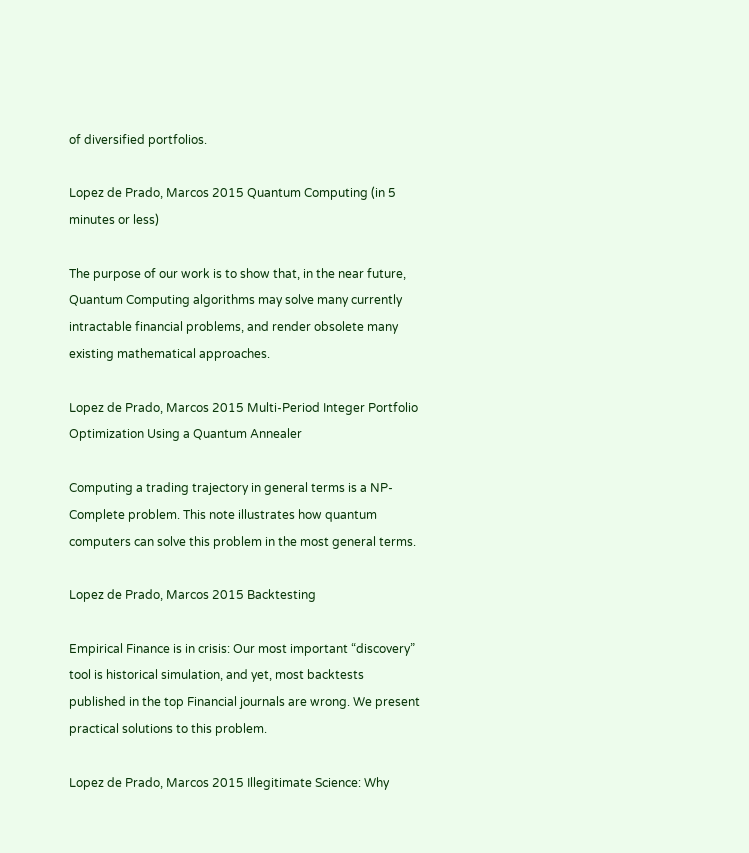of diversified portfolios.

Lopez de Prado, Marcos 2015 Quantum Computing (in 5 minutes or less)

The purpose of our work is to show that, in the near future, Quantum Computing algorithms may solve many currently intractable financial problems, and render obsolete many existing mathematical approaches.

Lopez de Prado, Marcos 2015 Multi-Period Integer Portfolio Optimization Using a Quantum Annealer

Computing a trading trajectory in general terms is a NP-Complete problem. This note illustrates how quantum computers can solve this problem in the most general terms.

Lopez de Prado, Marcos 2015 Backtesting

Empirical Finance is in crisis: Our most important “discovery” tool is historical simulation, and yet, most backtests published in the top Financial journals are wrong. We present practical solutions to this problem.

Lopez de Prado, Marcos 2015 Illegitimate Science: Why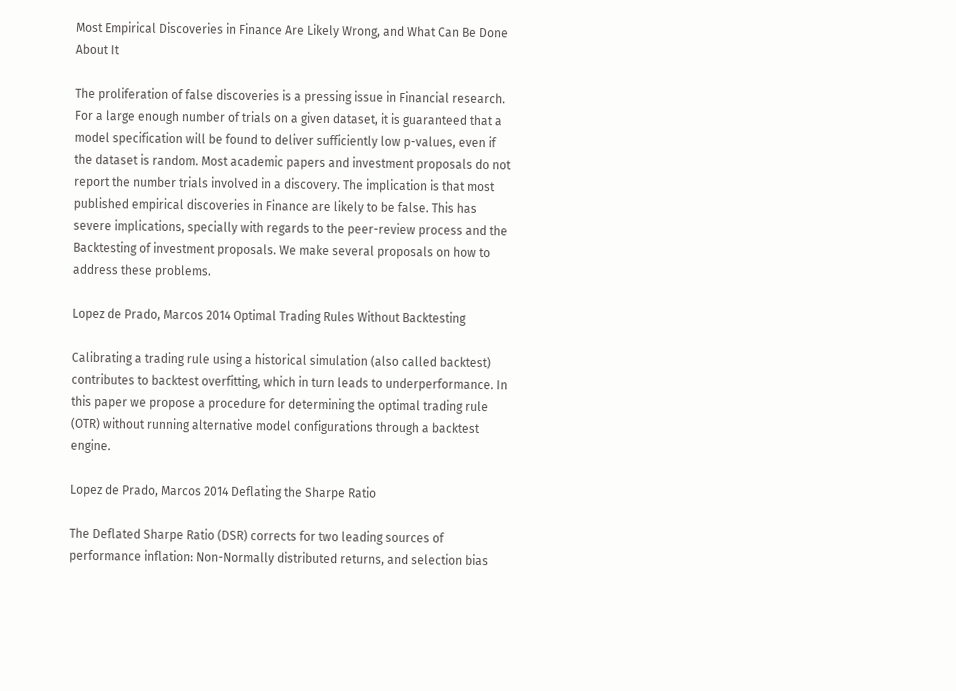Most Empirical Discoveries in Finance Are Likely Wrong, and What Can Be Done About It

The proliferation of false discoveries is a pressing issue in Financial research. For a large enough number of trials on a given dataset, it is guaranteed that a model specification will be found to deliver sufficiently low p-values, even if the dataset is random. Most academic papers and investment proposals do not report the number trials involved in a discovery. The implication is that most published empirical discoveries in Finance are likely to be false. This has severe implications, specially with regards to the peer-review process and the Backtesting of investment proposals. We make several proposals on how to address these problems.

Lopez de Prado, Marcos 2014 Optimal Trading Rules Without Backtesting

Calibrating a trading rule using a historical simulation (also called backtest) contributes to backtest overfitting, which in turn leads to underperformance. In this paper we propose a procedure for determining the optimal trading rule (OTR) without running alternative model configurations through a backtest engine.

Lopez de Prado, Marcos 2014 Deflating the Sharpe Ratio

The Deflated Sharpe Ratio (DSR) corrects for two leading sources of performance inflation: Non-Normally distributed returns, and selection bias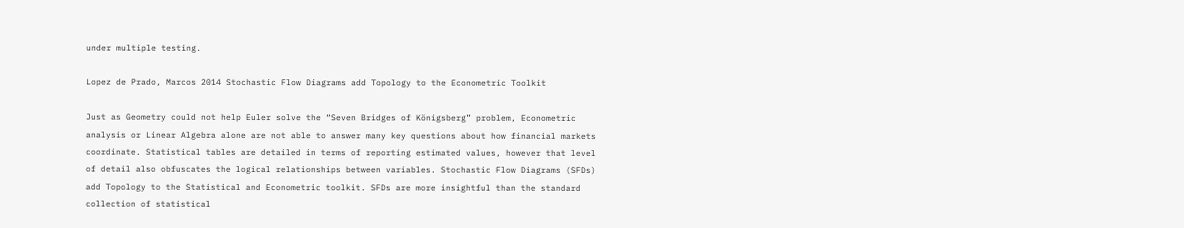under multiple testing.

Lopez de Prado, Marcos 2014 Stochastic Flow Diagrams add Topology to the Econometric Toolkit

Just as Geometry could not help Euler solve the “Seven Bridges of Königsberg” problem, Econometric analysis or Linear Algebra alone are not able to answer many key questions about how financial markets coordinate. Statistical tables are detailed in terms of reporting estimated values, however that level of detail also obfuscates the logical relationships between variables. Stochastic Flow Diagrams (SFDs) add Topology to the Statistical and Econometric toolkit. SFDs are more insightful than the standard collection of statistical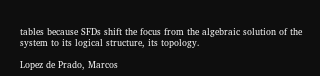tables because SFDs shift the focus from the algebraic solution of the system to its logical structure, its topology.

Lopez de Prado, Marcos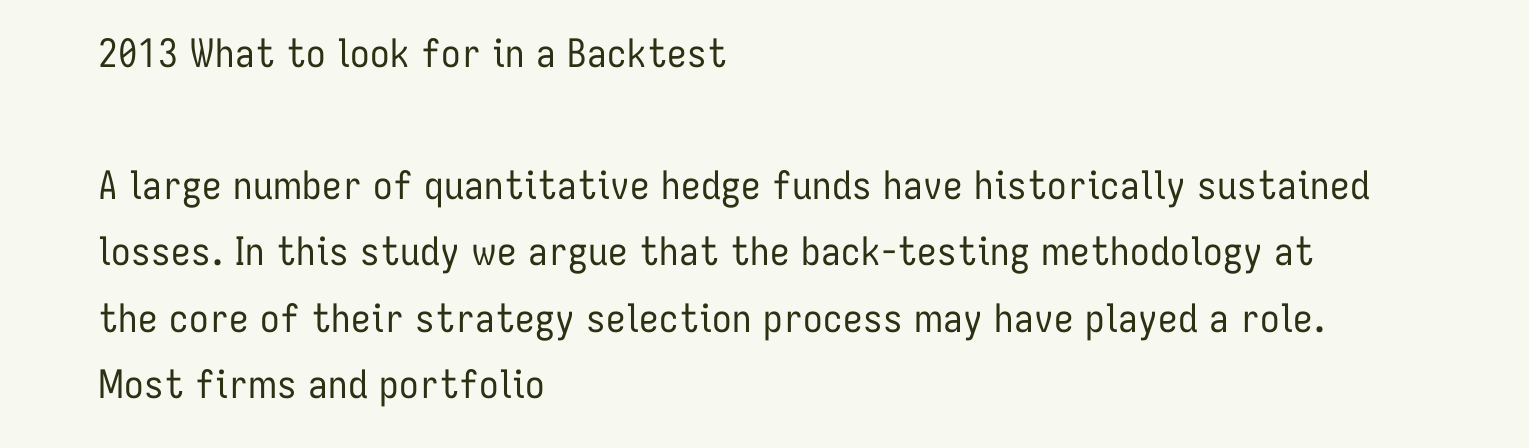2013 What to look for in a Backtest

A large number of quantitative hedge funds have historically sustained losses. In this study we argue that the back-testing methodology at the core of their strategy selection process may have played a role. Most firms and portfolio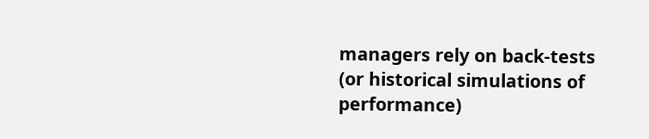managers rely on back-tests (or historical simulations of performance)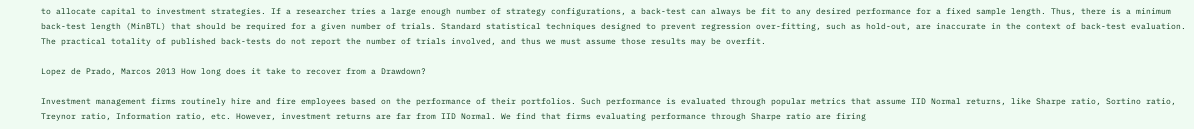to allocate capital to investment strategies. If a researcher tries a large enough number of strategy configurations, a back-test can always be fit to any desired performance for a fixed sample length. Thus, there is a minimum back-test length (MinBTL) that should be required for a given number of trials. Standard statistical techniques designed to prevent regression over-fitting, such as hold-out, are inaccurate in the context of back-test evaluation. The practical totality of published back-tests do not report the number of trials involved, and thus we must assume those results may be overfit.

Lopez de Prado, Marcos 2013 How long does it take to recover from a Drawdown?

Investment management firms routinely hire and fire employees based on the performance of their portfolios. Such performance is evaluated through popular metrics that assume IID Normal returns, like Sharpe ratio, Sortino ratio, Treynor ratio, Information ratio, etc. However, investment returns are far from IID Normal. We find that firms evaluating performance through Sharpe ratio are firing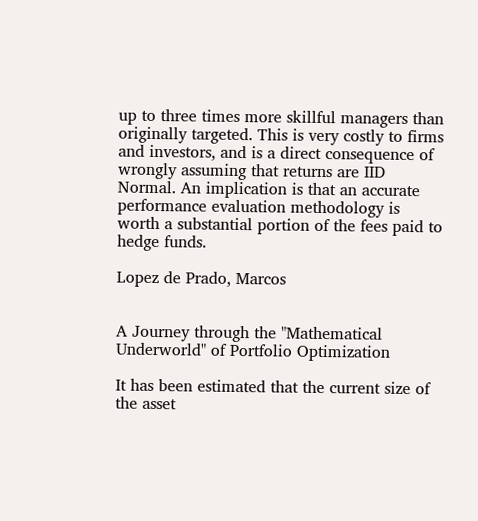up to three times more skillful managers than originally targeted. This is very costly to firms and investors, and is a direct consequence of wrongly assuming that returns are IID Normal. An implication is that an accurate performance evaluation methodology is worth a substantial portion of the fees paid to hedge funds.

Lopez de Prado, Marcos


A Journey through the "Mathematical Underworld" of Portfolio Optimization

It has been estimated that the current size of the asset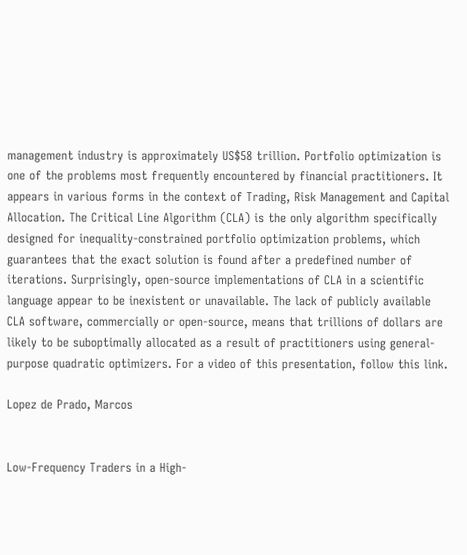management industry is approximately US$58 trillion. Portfolio optimization is one of the problems most frequently encountered by financial practitioners. It appears in various forms in the context of Trading, Risk Management and Capital Allocation. The Critical Line Algorithm (CLA) is the only algorithm specifically designed for inequality-constrained portfolio optimization problems, which guarantees that the exact solution is found after a predefined number of iterations. Surprisingly, open-source implementations of CLA in a scientific language appear to be inexistent or unavailable. The lack of publicly available CLA software, commercially or open-source, means that trillions of dollars are likely to be suboptimally allocated as a result of practitioners using general-purpose quadratic optimizers. For a video of this presentation, follow this link.

Lopez de Prado, Marcos


Low-Frequency Traders in a High-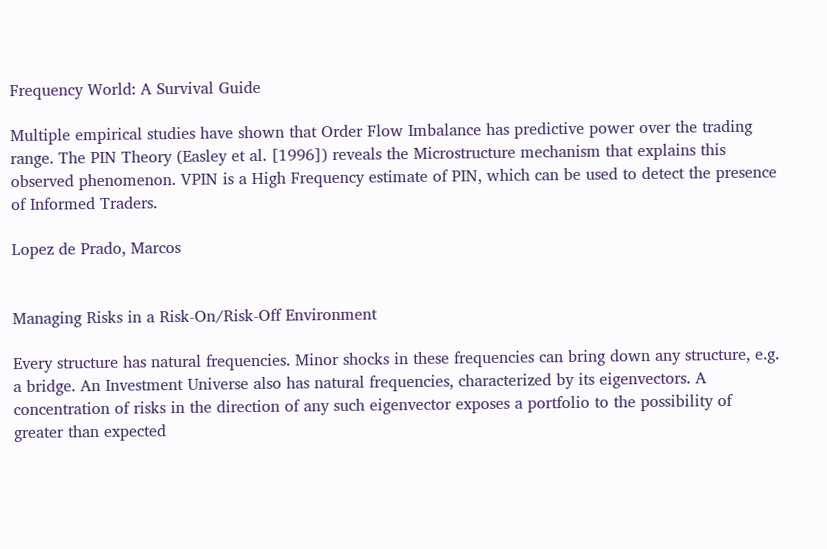Frequency World: A Survival Guide

Multiple empirical studies have shown that Order Flow Imbalance has predictive power over the trading range. The PIN Theory (Easley et al. [1996]) reveals the Microstructure mechanism that explains this observed phenomenon. VPIN is a High Frequency estimate of PIN, which can be used to detect the presence of Informed Traders.

Lopez de Prado, Marcos


Managing Risks in a Risk-On/Risk-Off Environment

Every structure has natural frequencies. Minor shocks in these frequencies can bring down any structure, e.g. a bridge. An Investment Universe also has natural frequencies, characterized by its eigenvectors. A concentration of risks in the direction of any such eigenvector exposes a portfolio to the possibility of greater than expected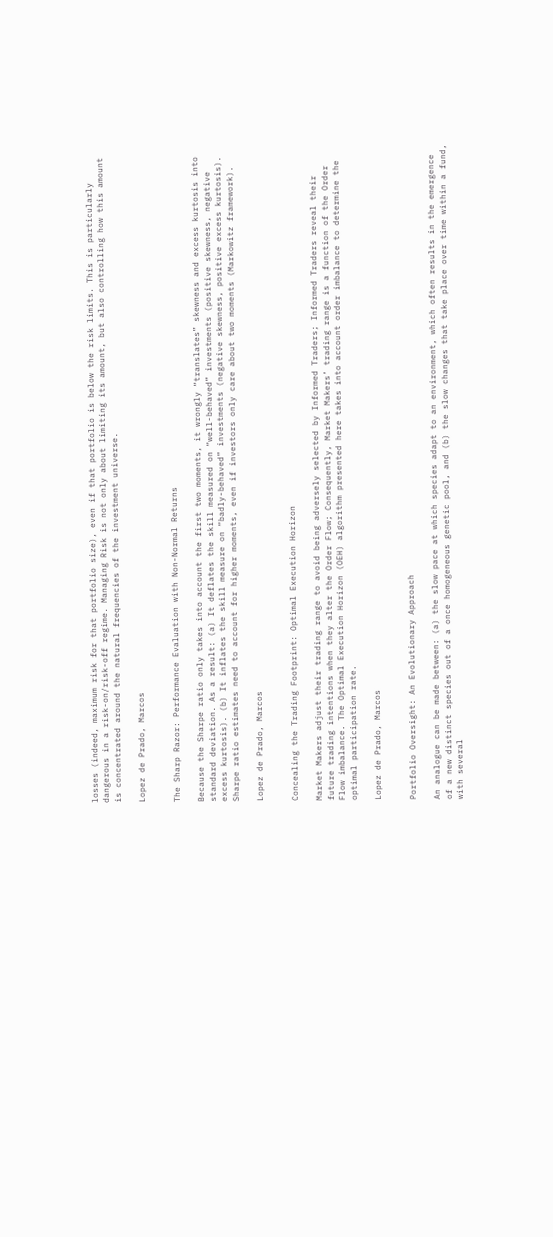losses (indeed, maximum risk for that portfolio size), even if that portfolio is below the risk limits. This is particularly dangerous in a risk-on/risk-off regime. Managing Risk is not only about limiting its amount, but also controlling how this amount is concentrated around the natural frequencies of the investment universe.

Lopez de Prado, Marcos


The Sharp Razor: Performance Evaluation with Non-Normal Returns

Because the Sharpe ratio only takes into account the first two moments, it wrongly “translates” skewness and excess kurtosis into standard deviation. As a result: (a) It deflates the skill measured on “well-behaved” investments (positive skewness, negative excess kurtosis). (b) It inflates the skill measure on “badly-behaved” investments (negative skewness, positive excess kurtosis). Sharpe ratio estimates need to account for higher moments, even if investors only care about two moments (Markowitz framework).

Lopez de Prado, Marcos


Concealing the Trading Footprint: Optimal Execution Horizon

Market Makers adjust their trading range to avoid being adversely selected by Informed Traders; Informed Traders reveal their future trading intentions when they alter the Order Flow; Consequently, Market Makers’ trading range is a function of the Order Flow imbalance. The Optimal Execution Horizon (OEH) algorithm presented here takes into account order imbalance to determine the optimal participation rate.

Lopez de Prado, Marcos


Portfolio Oversight: An Evolutionary Approach

An analogue can be made between: (a) the slow pace at which species adapt to an environment, which often results in the emergence of a new distinct species out of a once homogeneous genetic pool, and (b) the slow changes that take place over time within a fund, with several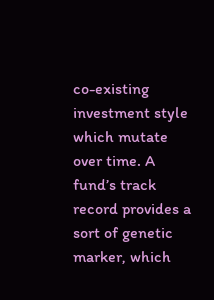co-existing investment style which mutate over time. A fund’s track record provides a sort of genetic marker, which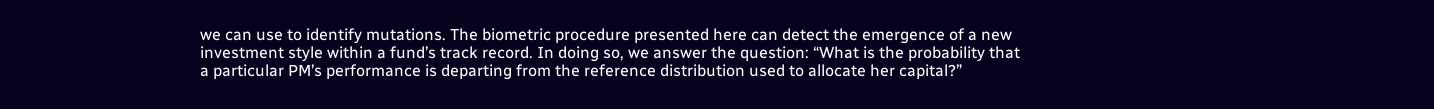we can use to identify mutations. The biometric procedure presented here can detect the emergence of a new investment style within a fund’s track record. In doing so, we answer the question: “What is the probability that a particular PM’s performance is departing from the reference distribution used to allocate her capital?”